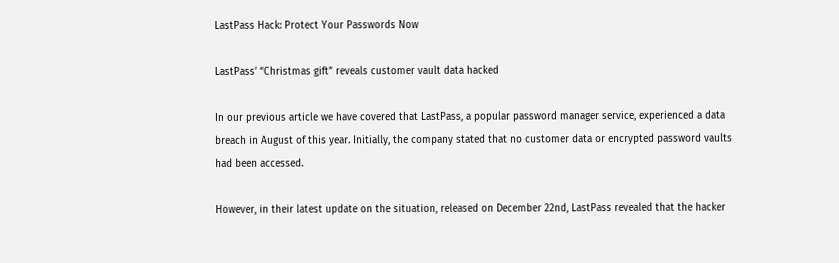LastPass Hack: Protect Your Passwords Now

LastPass’ “Christmas gift” reveals customer vault data hacked

In our previous article we have covered that LastPass, a popular password manager service, experienced a data breach in August of this year. Initially, the company stated that no customer data or encrypted password vaults had been accessed.

However, in their latest update on the situation, released on December 22nd, LastPass revealed that the hacker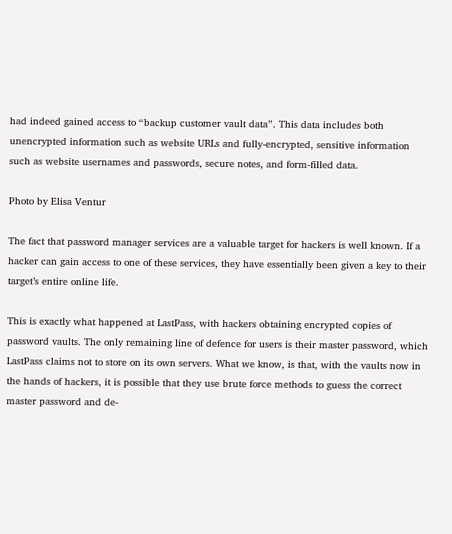had indeed gained access to “backup customer vault data”. This data includes both unencrypted information such as website URLs and fully-encrypted, sensitive information such as website usernames and passwords, secure notes, and form-filled data.

Photo by Elisa Ventur

The fact that password manager services are a valuable target for hackers is well known. If a hacker can gain access to one of these services, they have essentially been given a key to their target’s entire online life.

This is exactly what happened at LastPass, with hackers obtaining encrypted copies of password vaults. The only remaining line of defence for users is their master password, which LastPass claims not to store on its own servers. What we know, is that, with the vaults now in the hands of hackers, it is possible that they use brute force methods to guess the correct master password and de-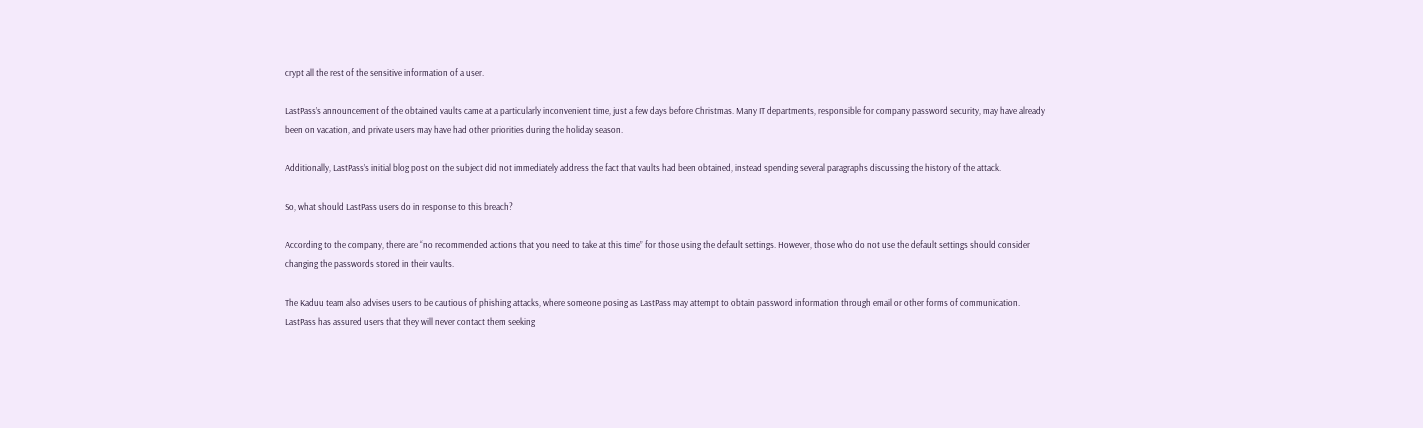crypt all the rest of the sensitive information of a user.

LastPass’s announcement of the obtained vaults came at a particularly inconvenient time, just a few days before Christmas. Many IT departments, responsible for company password security, may have already been on vacation, and private users may have had other priorities during the holiday season.

Additionally, LastPass’s initial blog post on the subject did not immediately address the fact that vaults had been obtained, instead spending several paragraphs discussing the history of the attack.

So, what should LastPass users do in response to this breach?

According to the company, there are “no recommended actions that you need to take at this time” for those using the default settings. However, those who do not use the default settings should consider changing the passwords stored in their vaults.

The Kaduu team also advises users to be cautious of phishing attacks, where someone posing as LastPass may attempt to obtain password information through email or other forms of communication. LastPass has assured users that they will never contact them seeking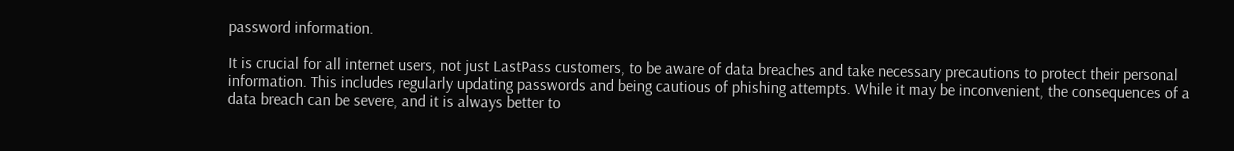password information.

It is crucial for all internet users, not just LastPass customers, to be aware of data breaches and take necessary precautions to protect their personal information. This includes regularly updating passwords and being cautious of phishing attempts. While it may be inconvenient, the consequences of a data breach can be severe, and it is always better to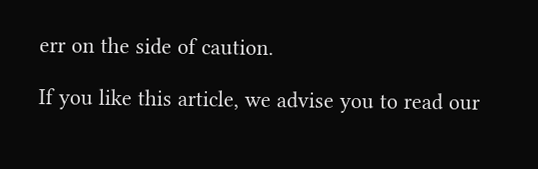err on the side of caution.

If you like this article, we advise you to read our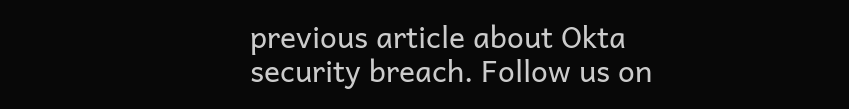previous article about Okta security breach. Follow us on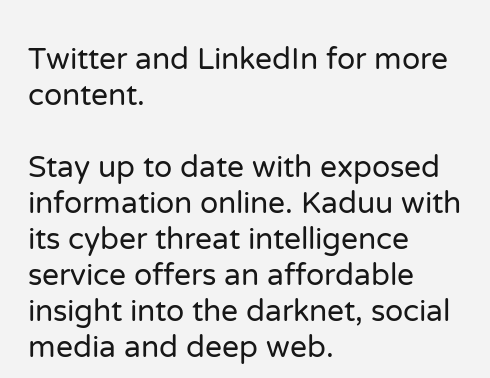Twitter and LinkedIn for more content.

Stay up to date with exposed information online. Kaduu with its cyber threat intelligence service offers an affordable insight into the darknet, social media and deep web.